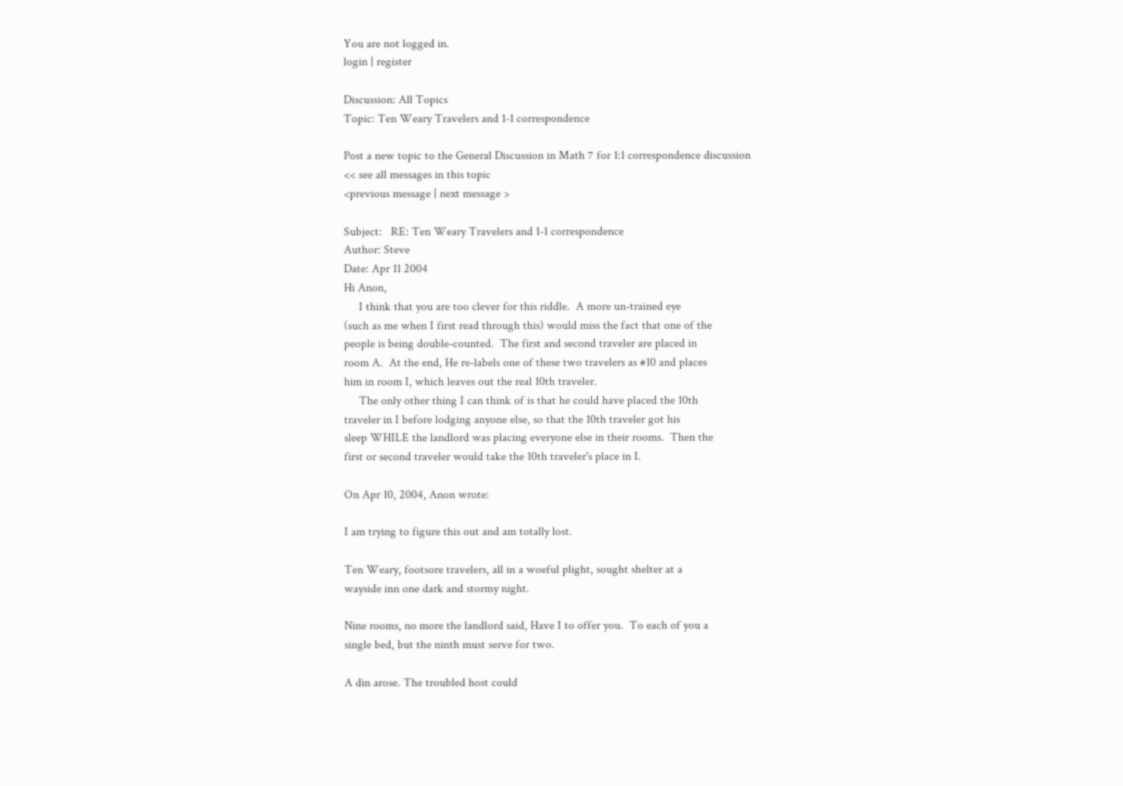You are not logged in.
login | register

Discussion: All Topics
Topic: Ten Weary Travelers and 1-1 correspondence

Post a new topic to the General Discussion in Math 7 for 1:1 correspondence discussion
<< see all messages in this topic
<previous message | next message >

Subject:   RE: Ten Weary Travelers and 1-1 correspondence
Author: Steve
Date: Apr 11 2004
Hi Anon,
     I think that you are too clever for this riddle.  A more un-trained eye
(such as me when I first read through this) would miss the fact that one of the
people is being double-counted.  The first and second traveler are placed in
room A.  At the end, He re-labels one of these two travelers as #10 and places
him in room I, which leaves out the real 10th traveler.
     The only other thing I can think of is that he could have placed the 10th
traveler in I before lodging anyone else, so that the 10th traveler got his
sleep WHILE the landlord was placing everyone else in their rooms.  Then the
first or second traveler would take the 10th traveler's place in I.

On Apr 10, 2004, Anon wrote:

I am trying to figure this out and am totally lost.

Ten Weary, footsore travelers, all in a woeful plight, sought shelter at a
wayside inn one dark and stormy night.

Nine rooms, no more the landlord said, Have I to offer you.  To each of you a
single bed, but the ninth must serve for two.

A din arose. The troubled host could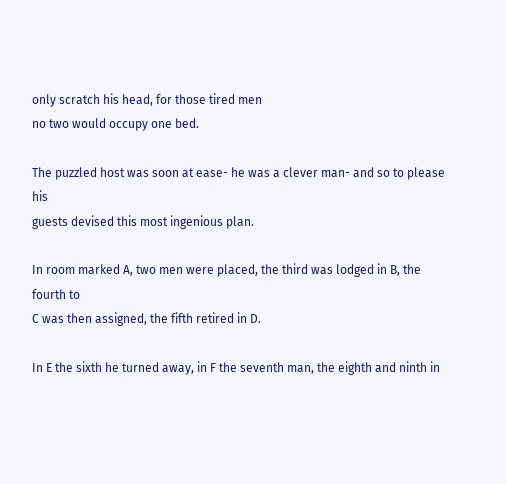only scratch his head, for those tired men
no two would occupy one bed.

The puzzled host was soon at ease- he was a clever man- and so to please his
guests devised this most ingenious plan.

In room marked A, two men were placed, the third was lodged in B, the fourth to
C was then assigned, the fifth retired in D.

In E the sixth he turned away, in F the seventh man, the eighth and ninth in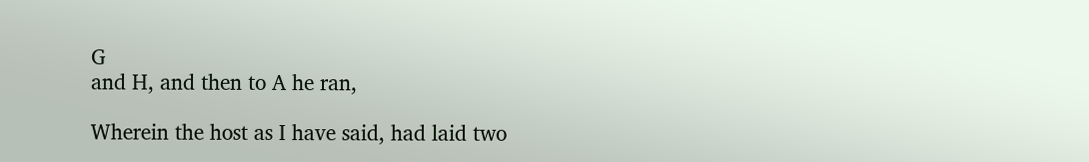G
and H, and then to A he ran,

Wherein the host as I have said, had laid two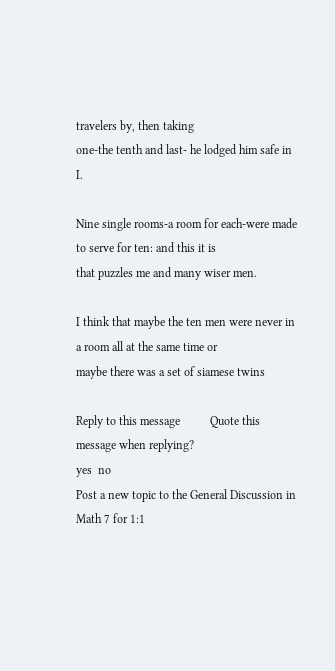travelers by, then taking
one-the tenth and last- he lodged him safe in I.

Nine single rooms-a room for each-were made to serve for ten: and this it is
that puzzles me and many wiser men.

I think that maybe the ten men were never in a room all at the same time or
maybe there was a set of siamese twins

Reply to this message          Quote this message when replying?
yes  no
Post a new topic to the General Discussion in Math 7 for 1:1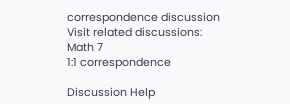correspondence discussion
Visit related discussions:
Math 7
1:1 correspondence

Discussion Help